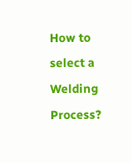How to select a Welding Process?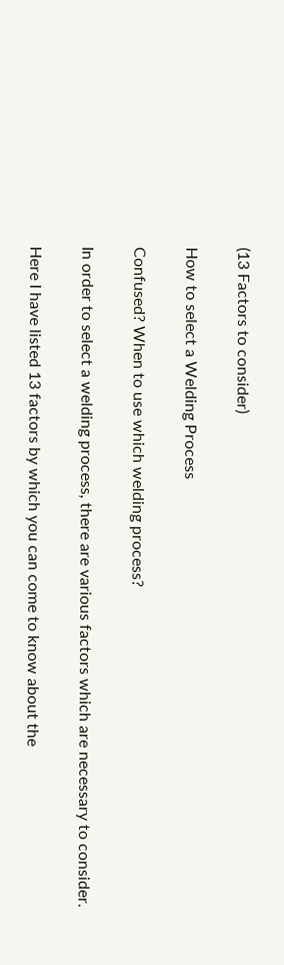(13 Factors to consider)

How to select a Welding Process

Confused? When to use which welding process?

In order to select a welding process, there are various factors which are necessary to consider.

Here I have listed 13 factors by which you can come to know about the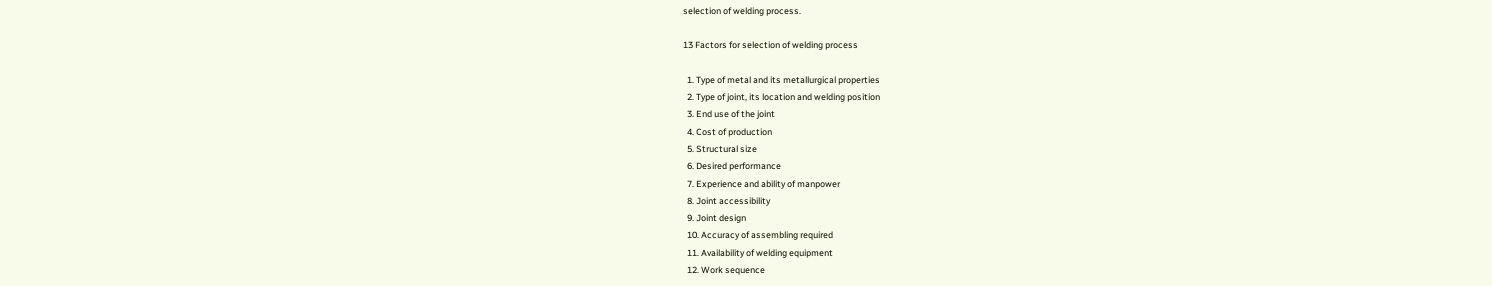selection of welding process.

13 Factors for selection of welding process

  1. Type of metal and its metallurgical properties
  2. Type of joint, its location and welding position
  3. End use of the joint
  4. Cost of production
  5. Structural size
  6. Desired performance
  7. Experience and ability of manpower
  8. Joint accessibility
  9. Joint design
  10. Accuracy of assembling required
  11. Availability of welding equipment
  12. Work sequence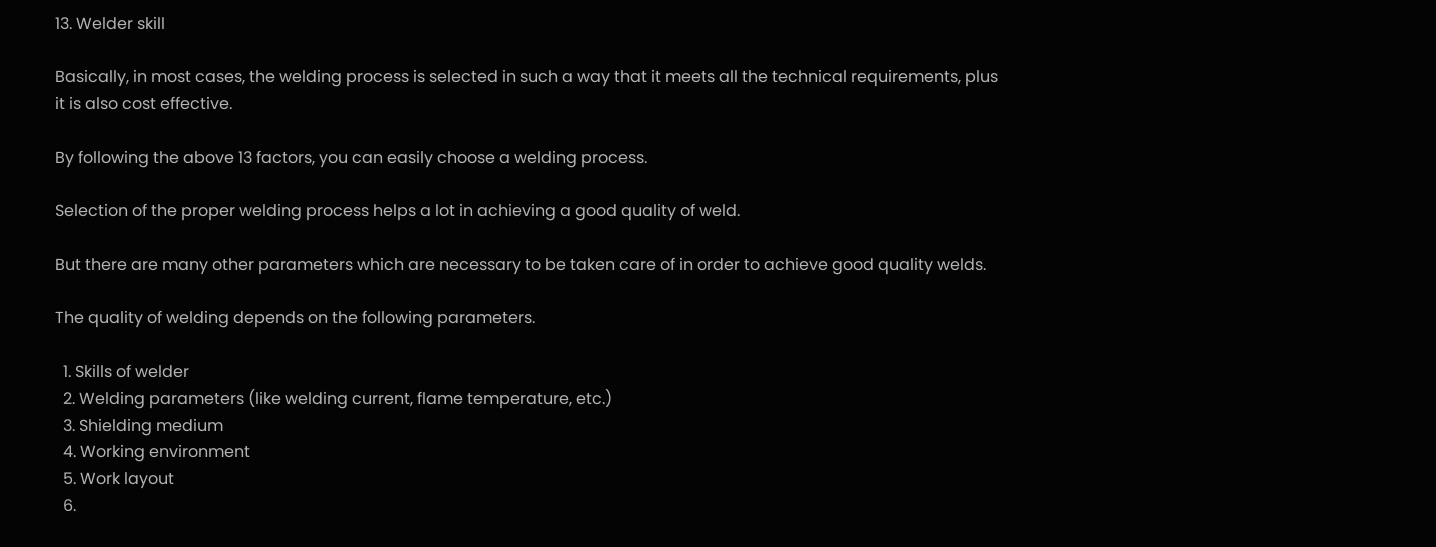13. Welder skill

Basically, in most cases, the welding process is selected in such a way that it meets all the technical requirements, plus it is also cost effective.

By following the above 13 factors, you can easily choose a welding process.

Selection of the proper welding process helps a lot in achieving a good quality of weld.

But there are many other parameters which are necessary to be taken care of in order to achieve good quality welds.

The quality of welding depends on the following parameters.

  1. Skills of welder
  2. Welding parameters (like welding current, flame temperature, etc.)
  3. Shielding medium
  4. Working environment
  5. Work layout
  6.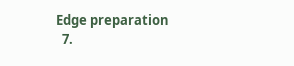Edge preparation
  7.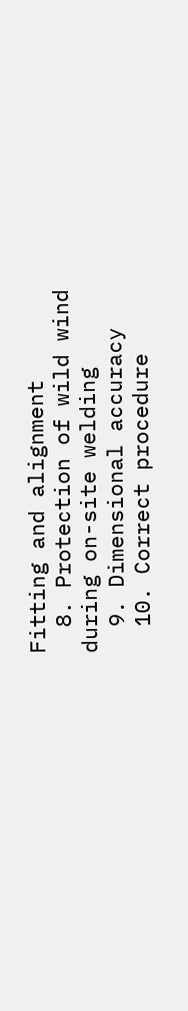Fitting and alignment
  8. Protection of wild wind during on-site welding
  9. Dimensional accuracy
  10. Correct procedure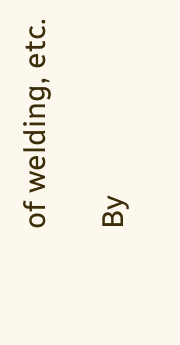of welding, etc.

By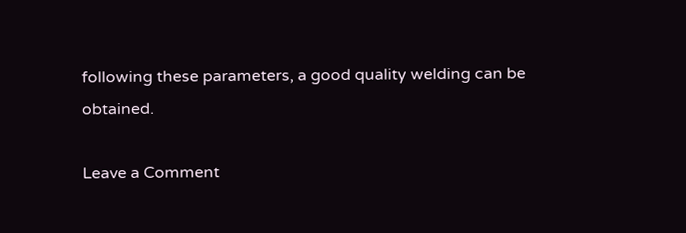following these parameters, a good quality welding can be obtained.

Leave a Comment